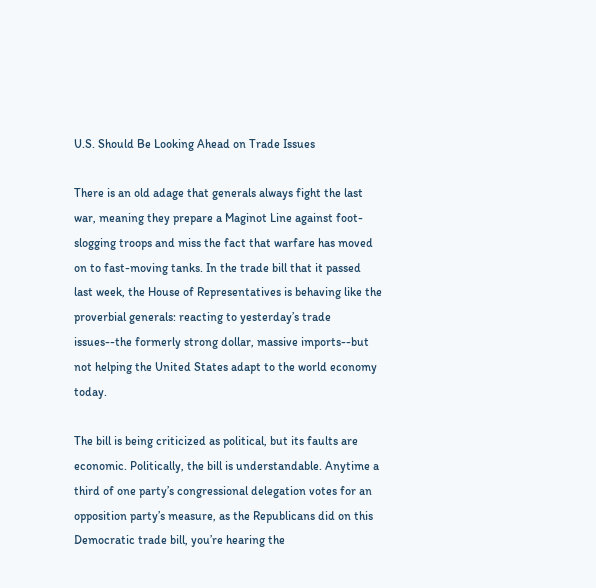U.S. Should Be Looking Ahead on Trade Issues

There is an old adage that generals always fight the last war, meaning they prepare a Maginot Line against foot-slogging troops and miss the fact that warfare has moved on to fast-moving tanks. In the trade bill that it passed last week, the House of Representatives is behaving like the proverbial generals: reacting to yesterday’s trade issues--the formerly strong dollar, massive imports--but not helping the United States adapt to the world economy today.

The bill is being criticized as political, but its faults are economic. Politically, the bill is understandable. Anytime a third of one party’s congressional delegation votes for an opposition party’s measure, as the Republicans did on this Democratic trade bill, you’re hearing the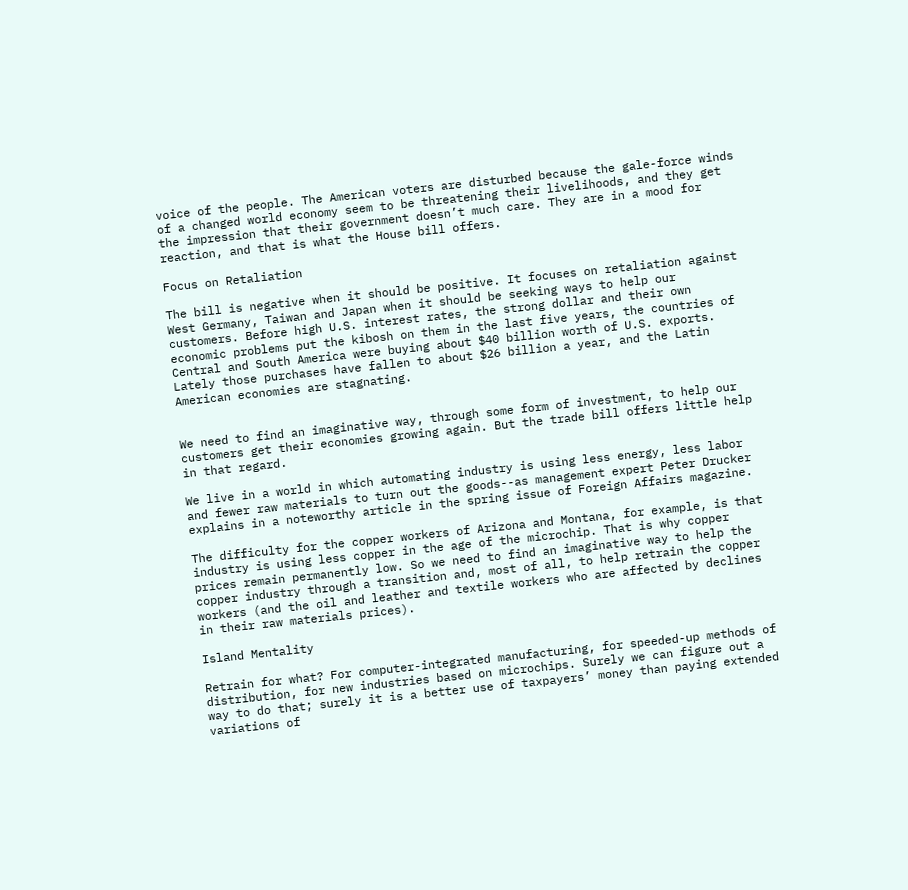voice of the people. The American voters are disturbed because the gale-force winds of a changed world economy seem to be threatening their livelihoods, and they get the impression that their government doesn’t much care. They are in a mood for reaction, and that is what the House bill offers.

Focus on Retaliation

The bill is negative when it should be positive. It focuses on retaliation against West Germany, Taiwan and Japan when it should be seeking ways to help our customers. Before high U.S. interest rates, the strong dollar and their own economic problems put the kibosh on them in the last five years, the countries of Central and South America were buying about $40 billion worth of U.S. exports. Lately those purchases have fallen to about $26 billion a year, and the Latin American economies are stagnating.


We need to find an imaginative way, through some form of investment, to help our customers get their economies growing again. But the trade bill offers little help in that regard.

We live in a world in which automating industry is using less energy, less labor and fewer raw materials to turn out the goods--as management expert Peter Drucker explains in a noteworthy article in the spring issue of Foreign Affairs magazine.

The difficulty for the copper workers of Arizona and Montana, for example, is that industry is using less copper in the age of the microchip. That is why copper prices remain permanently low. So we need to find an imaginative way to help the copper industry through a transition and, most of all, to help retrain the copper workers (and the oil and leather and textile workers who are affected by declines in their raw materials prices).

Island Mentality

Retrain for what? For computer-integrated manufacturing, for speeded-up methods of distribution, for new industries based on microchips. Surely we can figure out a way to do that; surely it is a better use of taxpayers’ money than paying extended variations of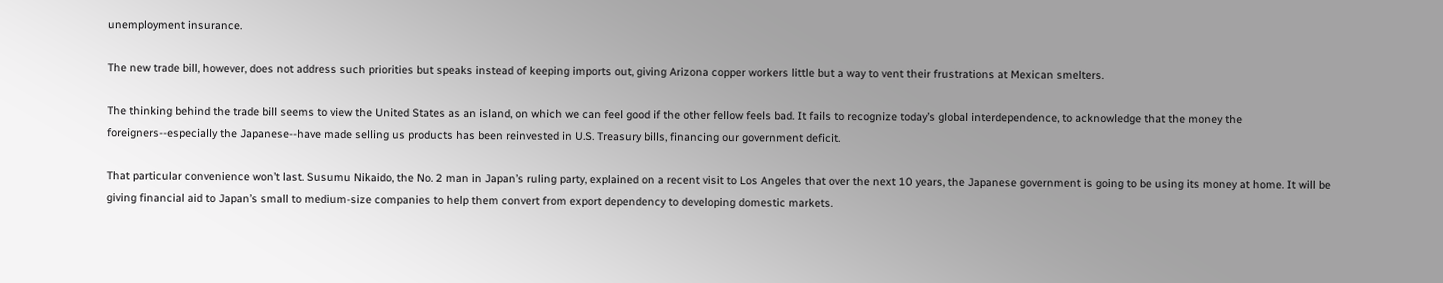unemployment insurance.

The new trade bill, however, does not address such priorities but speaks instead of keeping imports out, giving Arizona copper workers little but a way to vent their frustrations at Mexican smelters.

The thinking behind the trade bill seems to view the United States as an island, on which we can feel good if the other fellow feels bad. It fails to recognize today’s global interdependence, to acknowledge that the money the foreigners--especially the Japanese--have made selling us products has been reinvested in U.S. Treasury bills, financing our government deficit.

That particular convenience won’t last. Susumu Nikaido, the No. 2 man in Japan’s ruling party, explained on a recent visit to Los Angeles that over the next 10 years, the Japanese government is going to be using its money at home. It will be giving financial aid to Japan’s small to medium-size companies to help them convert from export dependency to developing domestic markets.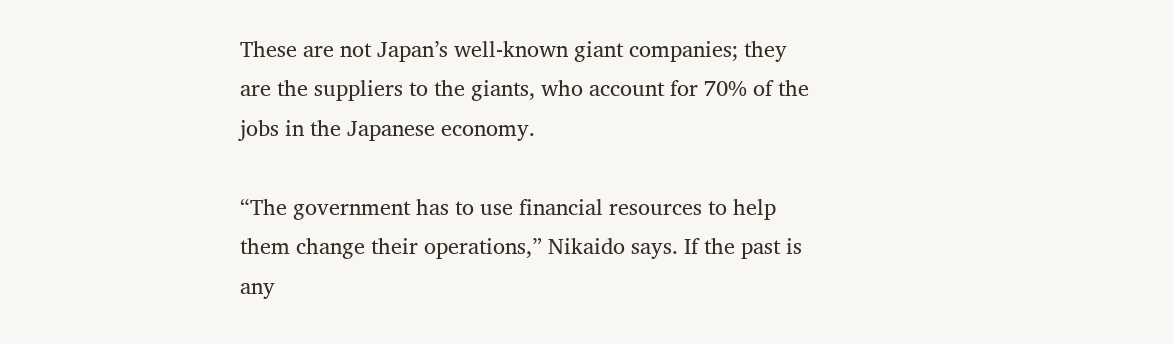These are not Japan’s well-known giant companies; they are the suppliers to the giants, who account for 70% of the jobs in the Japanese economy.

“The government has to use financial resources to help them change their operations,” Nikaido says. If the past is any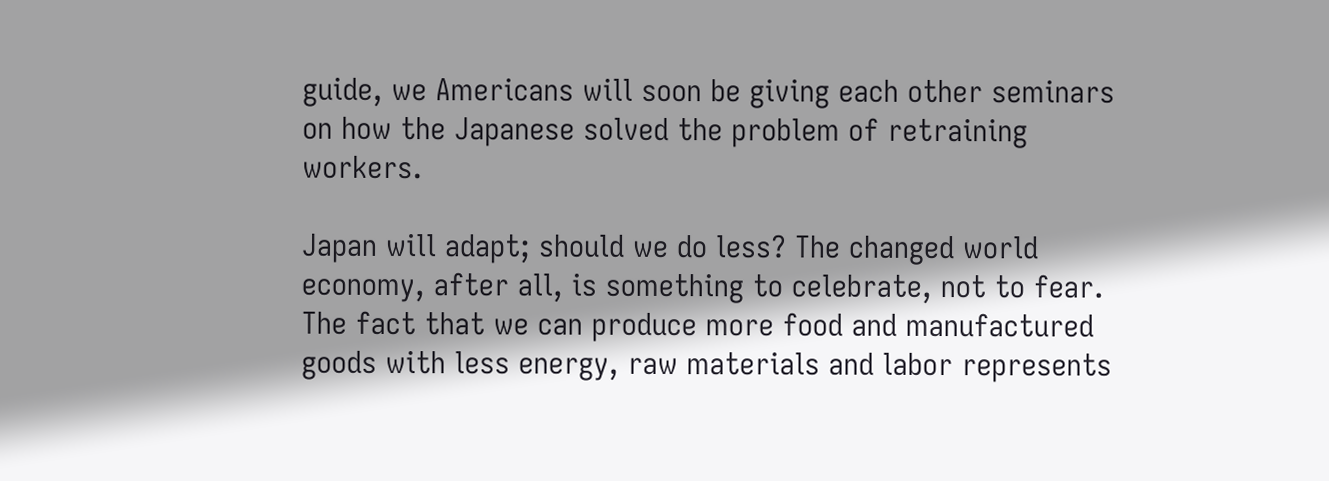guide, we Americans will soon be giving each other seminars on how the Japanese solved the problem of retraining workers.

Japan will adapt; should we do less? The changed world economy, after all, is something to celebrate, not to fear. The fact that we can produce more food and manufactured goods with less energy, raw materials and labor represents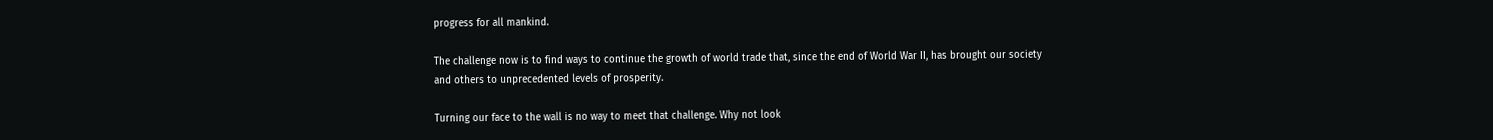progress for all mankind.

The challenge now is to find ways to continue the growth of world trade that, since the end of World War II, has brought our society and others to unprecedented levels of prosperity.

Turning our face to the wall is no way to meet that challenge. Why not look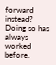forward instead? Doing so has always worked before.